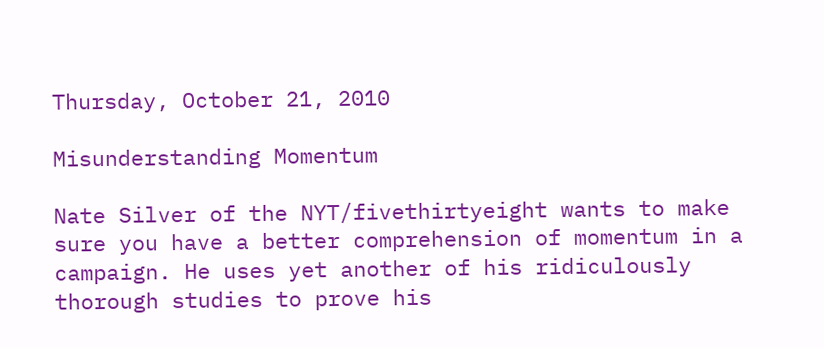Thursday, October 21, 2010

Misunderstanding Momentum

Nate Silver of the NYT/fivethirtyeight wants to make sure you have a better comprehension of momentum in a campaign. He uses yet another of his ridiculously thorough studies to prove his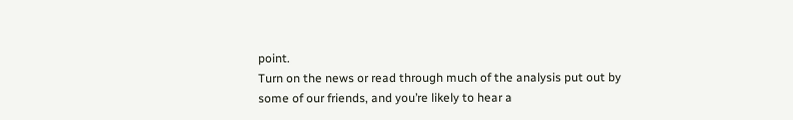point.
Turn on the news or read through much of the analysis put out by some of our friends, and you’re likely to hear a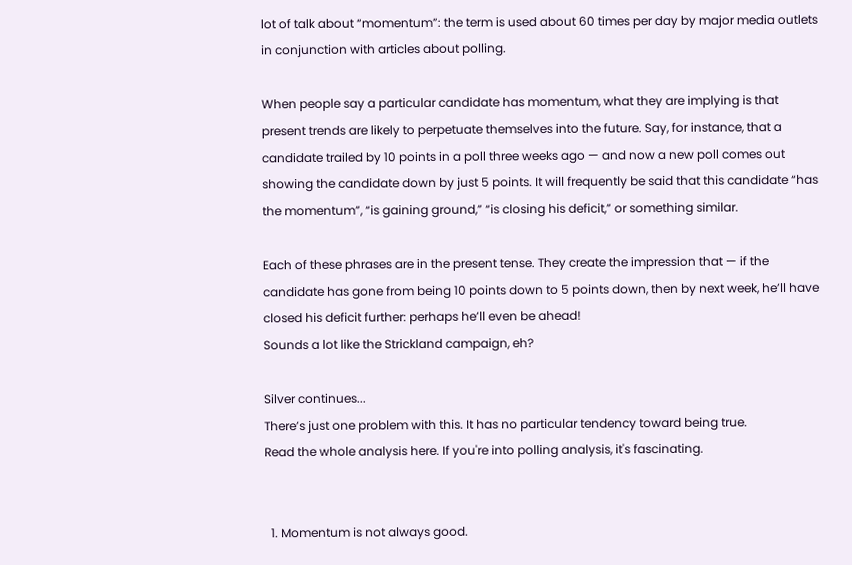lot of talk about “momentum”: the term is used about 60 times per day by major media outlets in conjunction with articles about polling.

When people say a particular candidate has momentum, what they are implying is that present trends are likely to perpetuate themselves into the future. Say, for instance, that a candidate trailed by 10 points in a poll three weeks ago — and now a new poll comes out showing the candidate down by just 5 points. It will frequently be said that this candidate “has the momentum”, “is gaining ground,” “is closing his deficit,” or something similar.

Each of these phrases are in the present tense. They create the impression that — if the candidate has gone from being 10 points down to 5 points down, then by next week, he’ll have closed his deficit further: perhaps he’ll even be ahead!
Sounds a lot like the Strickland campaign, eh?

Silver continues...
There’s just one problem with this. It has no particular tendency toward being true.
Read the whole analysis here. If you're into polling analysis, it's fascinating.


  1. Momentum is not always good.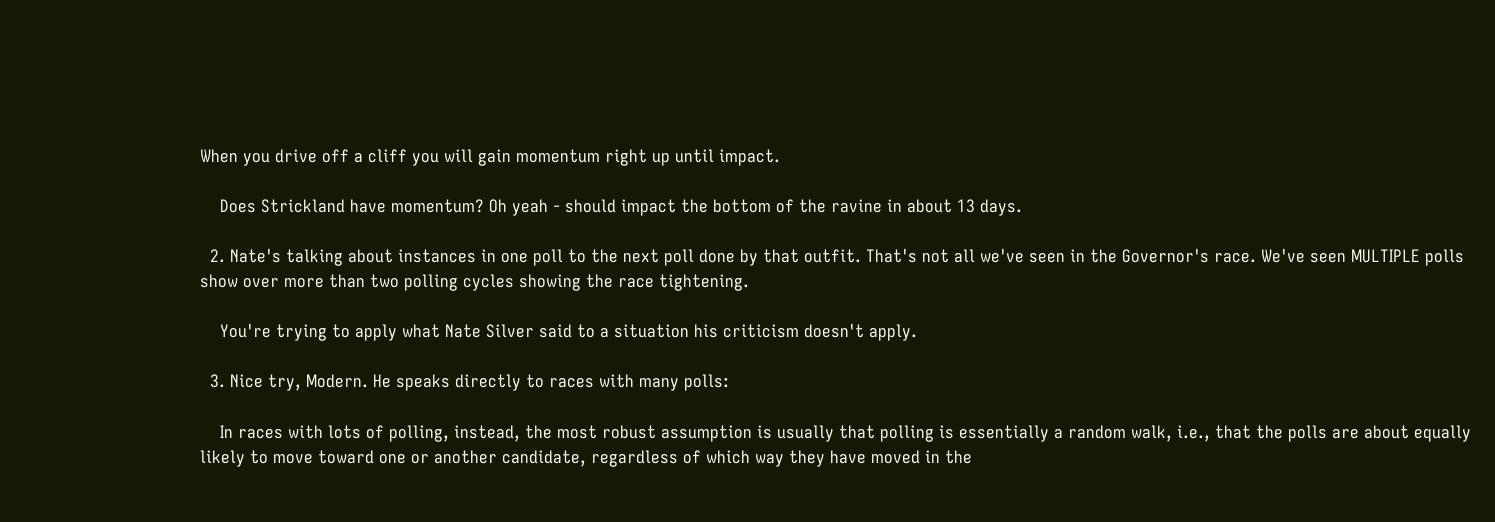When you drive off a cliff you will gain momentum right up until impact.

    Does Strickland have momentum? Oh yeah - should impact the bottom of the ravine in about 13 days.

  2. Nate's talking about instances in one poll to the next poll done by that outfit. That's not all we've seen in the Governor's race. We've seen MULTIPLE polls show over more than two polling cycles showing the race tightening.

    You're trying to apply what Nate Silver said to a situation his criticism doesn't apply.

  3. Nice try, Modern. He speaks directly to races with many polls:

    In races with lots of polling, instead, the most robust assumption is usually that polling is essentially a random walk, i.e., that the polls are about equally likely to move toward one or another candidate, regardless of which way they have moved in the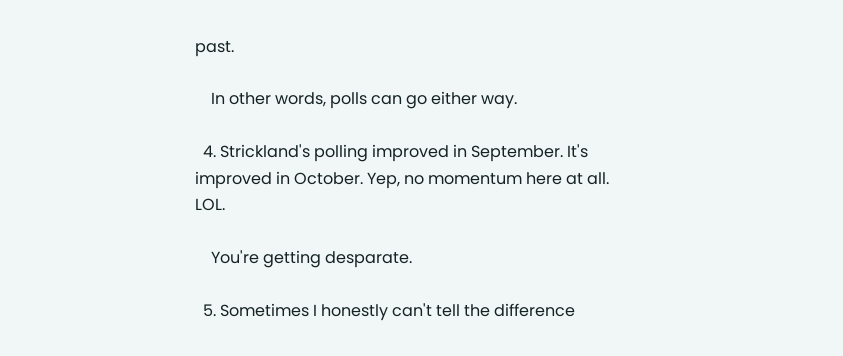past.

    In other words, polls can go either way.

  4. Strickland's polling improved in September. It's improved in October. Yep, no momentum here at all. LOL.

    You're getting desparate.

  5. Sometimes I honestly can't tell the difference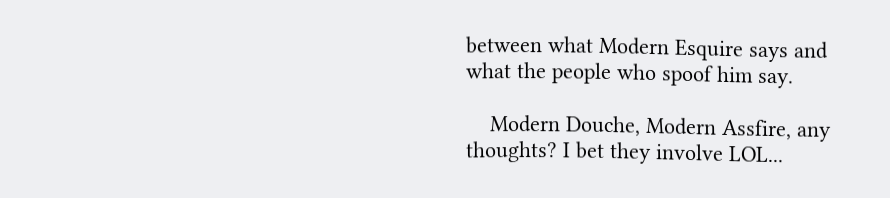between what Modern Esquire says and what the people who spoof him say.

    Modern Douche, Modern Assfire, any thoughts? I bet they involve LOL...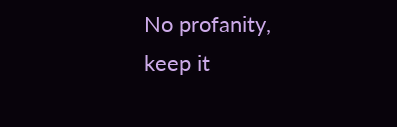No profanity, keep it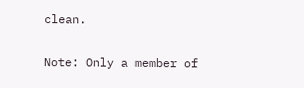clean.

Note: Only a member of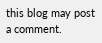this blog may post a comment.